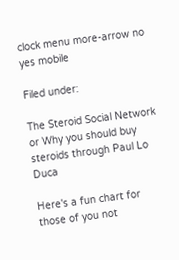clock menu more-arrow no yes mobile

Filed under:

The Steroid Social Network or Why you should buy steroids through Paul Lo Duca

Here's a fun chart for those of you not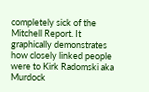completely sick of the Mitchell Report. It graphically demonstrates how closely linked people were to Kirk Radomski aka Murdock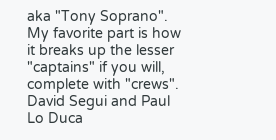aka "Tony Soprano". My favorite part is how it breaks up the lesser "captains" if you will, complete with "crews". David Segui and Paul Lo Duca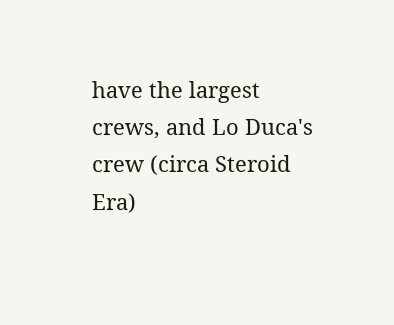have the largest crews, and Lo Duca's crew (circa Steroid Era)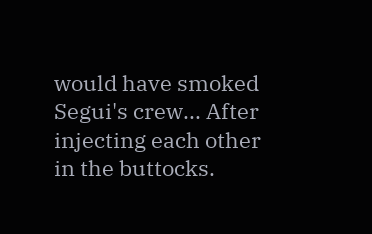would have smoked Segui's crew... After injecting each other in the buttocks.